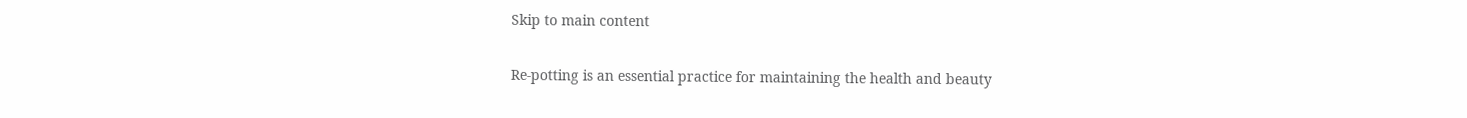Skip to main content


Re-potting is an essential practice for maintaining the health and beauty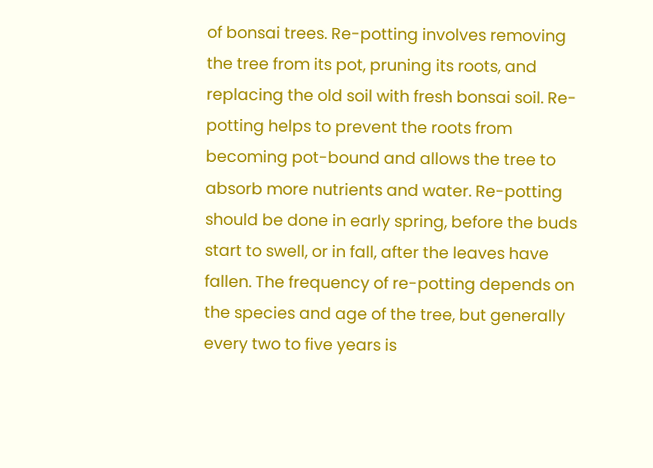of bonsai trees. Re-potting involves removing the tree from its pot, pruning its roots, and replacing the old soil with fresh bonsai soil. Re-potting helps to prevent the roots from becoming pot-bound and allows the tree to absorb more nutrients and water. Re-potting should be done in early spring, before the buds start to swell, or in fall, after the leaves have fallen. The frequency of re-potting depends on the species and age of the tree, but generally every two to five years is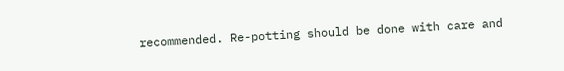recommended. Re-potting should be done with care and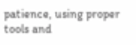patience, using proper tools and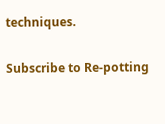techniques.

Subscribe to Re-potting